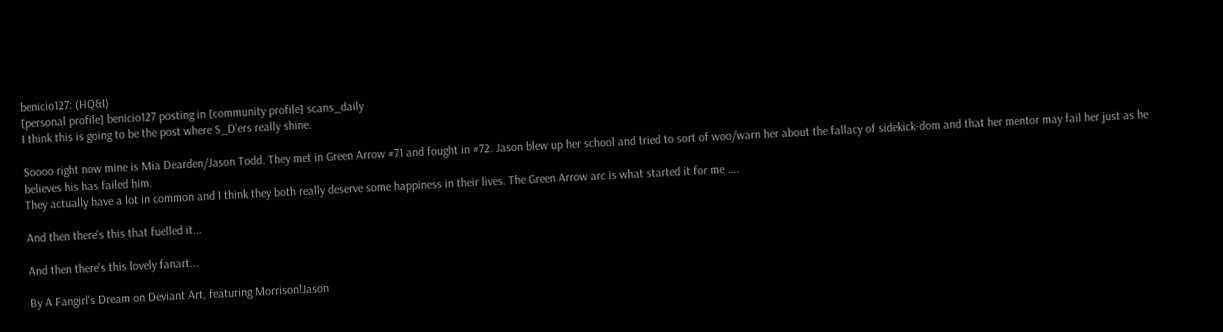benicio127: (HQ&I)
[personal profile] benicio127 posting in [community profile] scans_daily
I think this is going to be the post where S_D'ers really shine.

Soooo right now mine is Mia Dearden/Jason Todd. They met in Green Arrow #71 and fought in #72. Jason blew up her school and tried to sort of woo/warn her about the fallacy of sidekick-dom and that her mentor may fail her just as he believes his has failed him.
They actually have a lot in common and I think they both really deserve some happiness in their lives. The Green Arrow arc is what started it for me ....

And then there's this that fuelled it...

And then there's this lovely fanart...

By A Fangirl's Dream on Deviant Art, featuring Morrison!Jason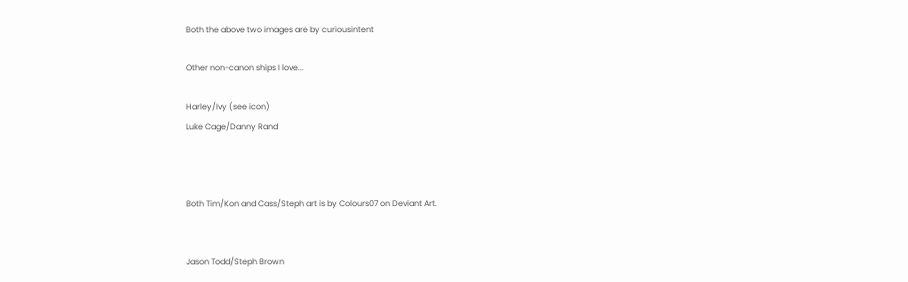Both the above two images are by curiousintent

Other non-canon ships I love...

Harley/Ivy (see icon)
Luke Cage/Danny Rand



Both Tim/Kon and Cass/Steph art is by Colours07 on Deviant Art.


Jason Todd/Steph Brown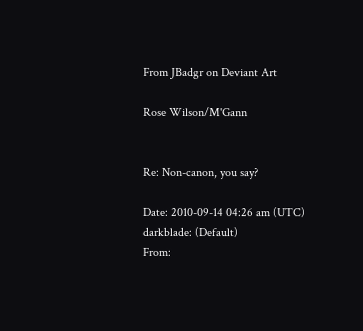From JBadgr on Deviant Art

Rose Wilson/M'Gann


Re: Non-canon, you say?

Date: 2010-09-14 04:26 am (UTC)
darkblade: (Default)
From: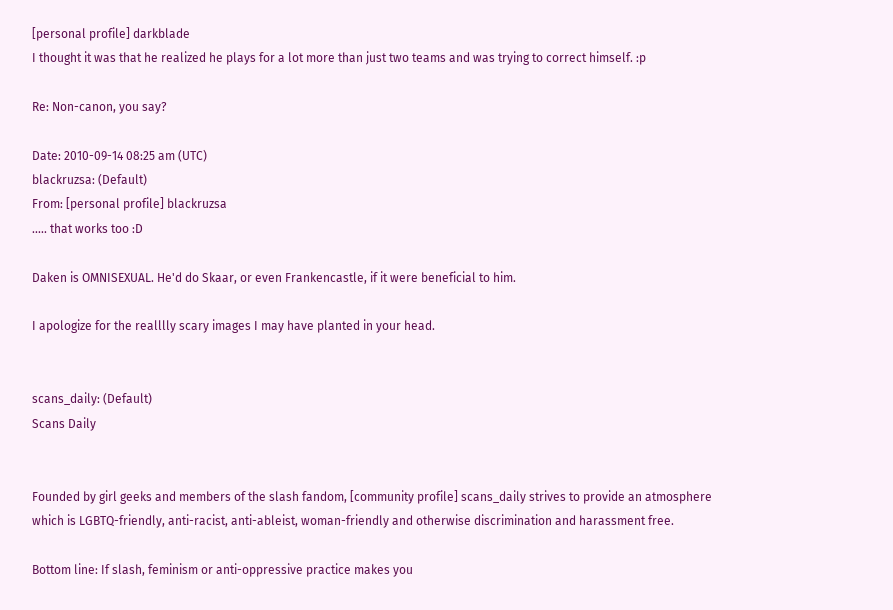[personal profile] darkblade
I thought it was that he realized he plays for a lot more than just two teams and was trying to correct himself. :p

Re: Non-canon, you say?

Date: 2010-09-14 08:25 am (UTC)
blackruzsa: (Default)
From: [personal profile] blackruzsa
..... that works too :D

Daken is OMNISEXUAL. He'd do Skaar, or even Frankencastle, if it were beneficial to him.

I apologize for the realllly scary images I may have planted in your head.


scans_daily: (Default)
Scans Daily


Founded by girl geeks and members of the slash fandom, [community profile] scans_daily strives to provide an atmosphere which is LGBTQ-friendly, anti-racist, anti-ableist, woman-friendly and otherwise discrimination and harassment free.

Bottom line: If slash, feminism or anti-oppressive practice makes you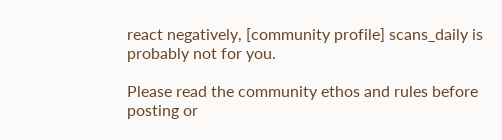react negatively, [community profile] scans_daily is probably not for you.

Please read the community ethos and rules before posting or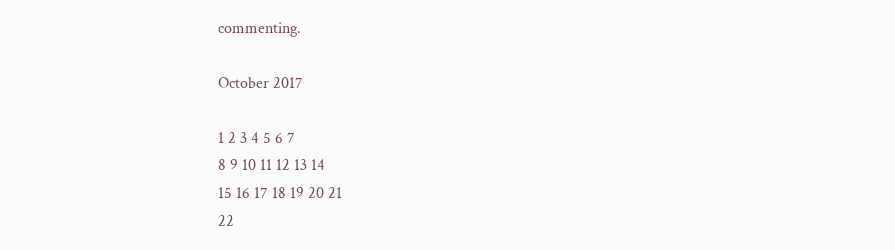commenting.

October 2017

1 2 3 4 5 6 7
8 9 10 11 12 13 14
15 16 17 18 19 20 21
22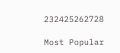232425262728

Most Popular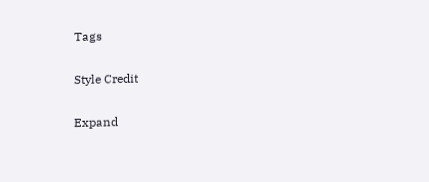Tags

Style Credit

Expand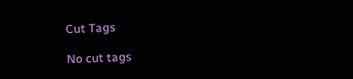Cut Tags

No cut tags